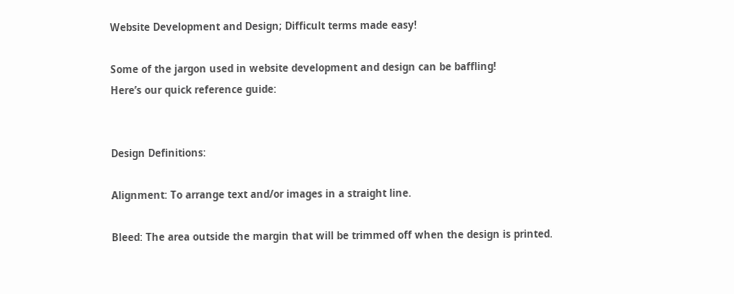Website Development and Design; Difficult terms made easy!

Some of the jargon used in website development and design can be baffling!
Here’s our quick reference guide:


Design Definitions:

Alignment: To arrange text and/or images in a straight line.

Bleed: The area outside the margin that will be trimmed off when the design is printed.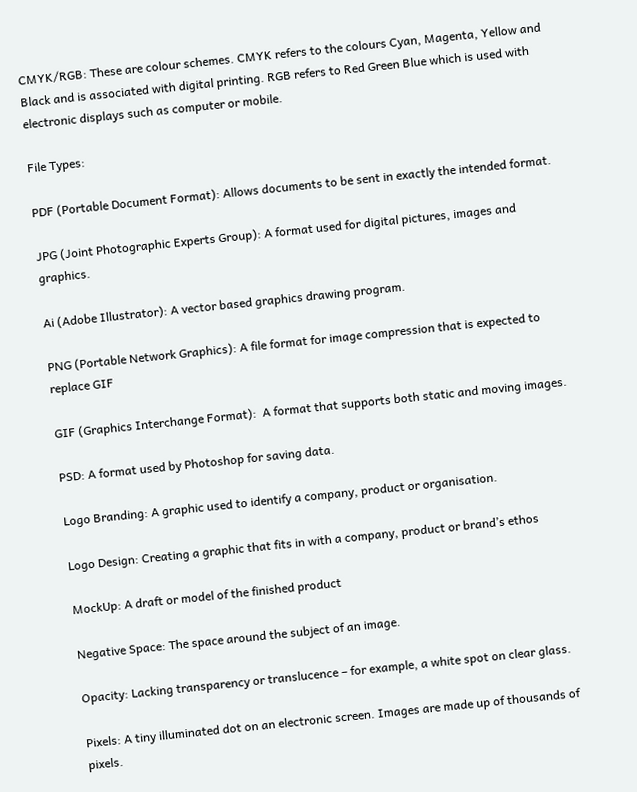CMYK/RGB: These are colour schemes. CMYK refers to the colours Cyan, Magenta, Yellow and Black and is associated with digital printing. RGB refers to Red Green Blue which is used with electronic displays such as computer or mobile.

File Types:

PDF (Portable Document Format): Allows documents to be sent in exactly the intended format.

JPG (Joint Photographic Experts Group): A format used for digital pictures, images and graphics.

Ai (Adobe Illustrator): A vector based graphics drawing program.

PNG (Portable Network Graphics): A file format for image compression that is expected to replace GIF

GIF (Graphics Interchange Format):  A format that supports both static and moving images.

PSD: A format used by Photoshop for saving data.

Logo Branding: A graphic used to identify a company, product or organisation.

Logo Design: Creating a graphic that fits in with a company, product or brand’s ethos

MockUp: A draft or model of the finished product

Negative Space: The space around the subject of an image.

Opacity: Lacking transparency or translucence – for example, a white spot on clear glass.

Pixels: A tiny illuminated dot on an electronic screen. Images are made up of thousands of pixels.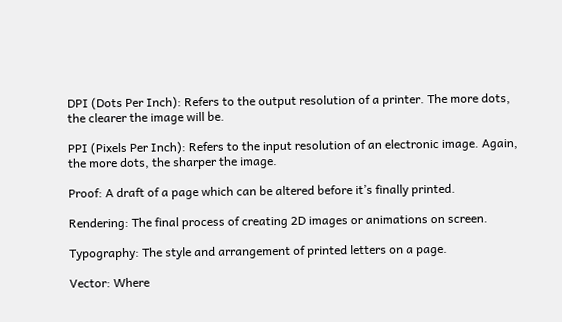DPI (Dots Per Inch): Refers to the output resolution of a printer. The more dots, the clearer the image will be.

PPI (Pixels Per Inch): Refers to the input resolution of an electronic image. Again, the more dots, the sharper the image.

Proof: A draft of a page which can be altered before it’s finally printed.

Rendering: The final process of creating 2D images or animations on screen.

Typography: The style and arrangement of printed letters on a page.

Vector: Where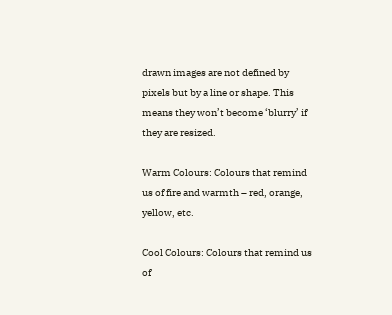drawn images are not defined by pixels but by a line or shape. This means they won’t become ‘blurry’ if they are resized.

Warm Colours: Colours that remind us of fire and warmth – red, orange, yellow, etc.

Cool Colours: Colours that remind us of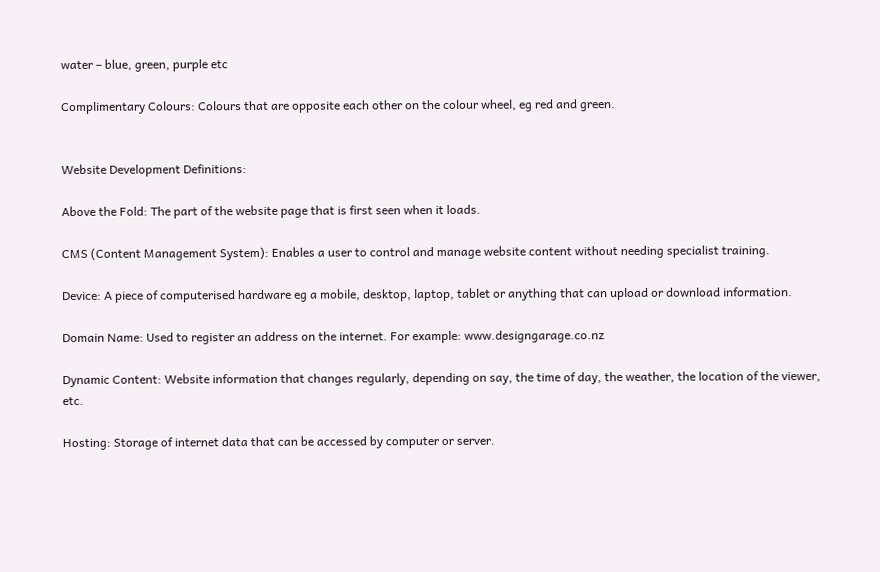water – blue, green, purple etc

Complimentary Colours: Colours that are opposite each other on the colour wheel, eg red and green.


Website Development Definitions:

Above the Fold: The part of the website page that is first seen when it loads.

CMS (Content Management System): Enables a user to control and manage website content without needing specialist training.

Device: A piece of computerised hardware eg a mobile, desktop, laptop, tablet or anything that can upload or download information.

Domain Name: Used to register an address on the internet. For example: www.designgarage.co.nz

Dynamic Content: Website information that changes regularly, depending on say, the time of day, the weather, the location of the viewer, etc.

Hosting: Storage of internet data that can be accessed by computer or server.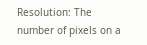Resolution: The number of pixels on a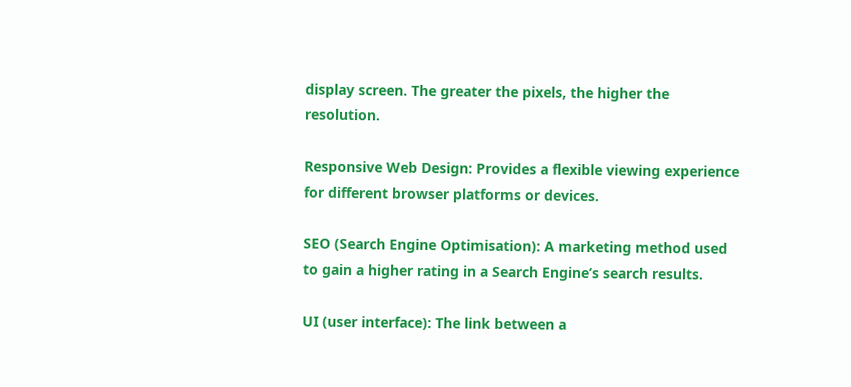display screen. The greater the pixels, the higher the resolution.

Responsive Web Design: Provides a flexible viewing experience for different browser platforms or devices.

SEO (Search Engine Optimisation): A marketing method used to gain a higher rating in a Search Engine’s search results.

UI (user interface): The link between a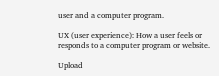user and a computer program.

UX (user experience): How a user feels or responds to a computer program or website.

Upload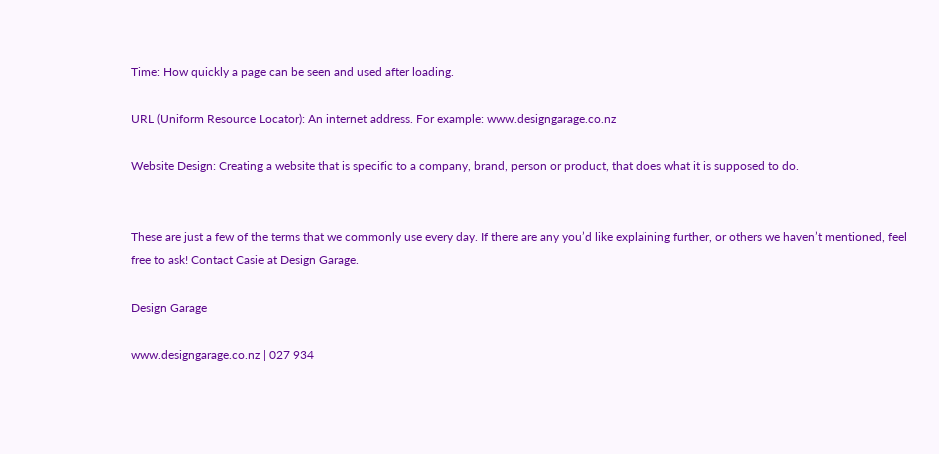Time: How quickly a page can be seen and used after loading.

URL (Uniform Resource Locator): An internet address. For example: www.designgarage.co.nz

Website Design: Creating a website that is specific to a company, brand, person or product, that does what it is supposed to do.


These are just a few of the terms that we commonly use every day. If there are any you’d like explaining further, or others we haven’t mentioned, feel free to ask! Contact Casie at Design Garage.

Design Garage

www.designgarage.co.nz | 027 934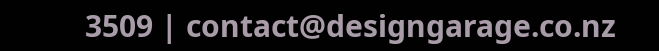3509 | contact@designgarage.co.nz